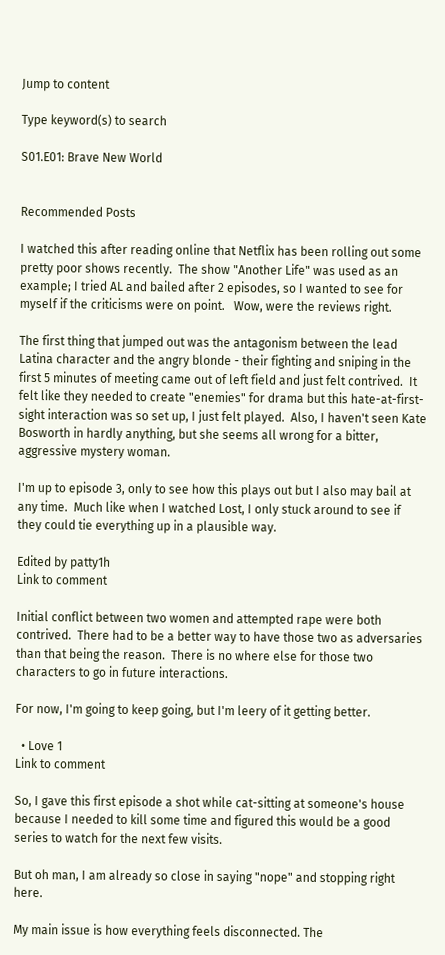Jump to content

Type keyword(s) to search

S01.E01: Brave New World


Recommended Posts

I watched this after reading online that Netflix has been rolling out some pretty poor shows recently.  The show "Another Life" was used as an example; I tried AL and bailed after 2 episodes, so I wanted to see for myself if the criticisms were on point.   Wow, were the reviews right.

The first thing that jumped out was the antagonism between the lead Latina character and the angry blonde - their fighting and sniping in the first 5 minutes of meeting came out of left field and just felt contrived.  It felt like they needed to create "enemies" for drama but this hate-at-first-sight interaction was so set up, I just felt played.  Also, I haven't seen Kate Bosworth in hardly anything, but she seems all wrong for a bitter, aggressive mystery woman.

I'm up to episode 3, only to see how this plays out but I also may bail at any time.  Much like when I watched Lost, I only stuck around to see if they could tie everything up in a plausible way.

Edited by patty1h
Link to comment

Initial conflict between two women and attempted rape were both contrived.  There had to be a better way to have those two as adversaries than that being the reason.  There is no where else for those two characters to go in future interactions.

For now, I'm going to keep going, but I'm leery of it getting better.

  • Love 1
Link to comment

So, I gave this first episode a shot while cat-sitting at someone's house because I needed to kill some time and figured this would be a good series to watch for the next few visits.

But oh man, I am already so close in saying "nope" and stopping right here.

My main issue is how everything feels disconnected. The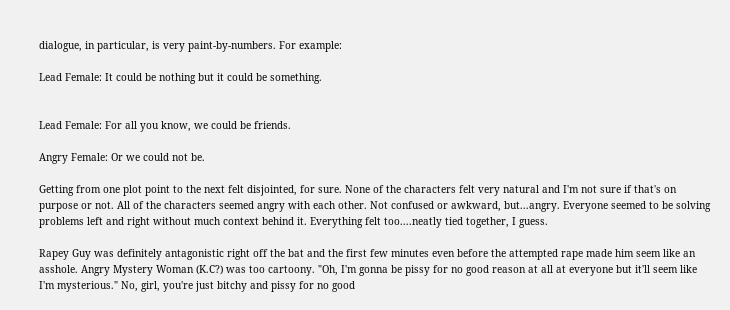dialogue, in particular, is very paint-by-numbers. For example:

Lead Female: It could be nothing but it could be something.


Lead Female: For all you know, we could be friends.

Angry Female: Or we could not be.

Getting from one plot point to the next felt disjointed, for sure. None of the characters felt very natural and I'm not sure if that's on purpose or not. All of the characters seemed angry with each other. Not confused or awkward, but...angry. Everyone seemed to be solving problems left and right without much context behind it. Everything felt too....neatly tied together, I guess.

Rapey Guy was definitely antagonistic right off the bat and the first few minutes even before the attempted rape made him seem like an asshole. Angry Mystery Woman (K.C?) was too cartoony. "Oh, I'm gonna be pissy for no good reason at all at everyone but it'll seem like I'm mysterious." No, girl, you're just bitchy and pissy for no good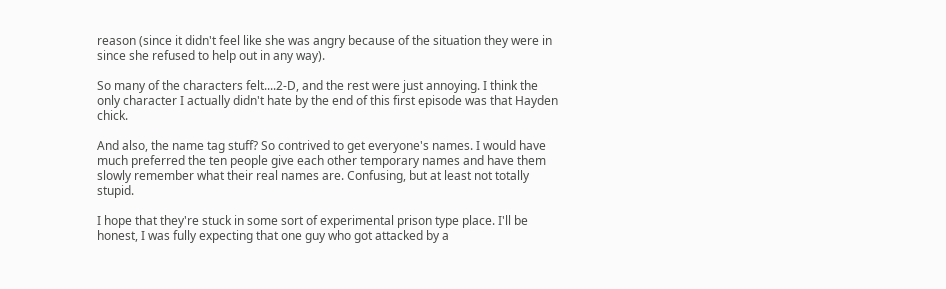reason (since it didn't feel like she was angry because of the situation they were in since she refused to help out in any way).

So many of the characters felt....2-D, and the rest were just annoying. I think the only character I actually didn't hate by the end of this first episode was that Hayden chick.

And also, the name tag stuff? So contrived to get everyone's names. I would have much preferred the ten people give each other temporary names and have them slowly remember what their real names are. Confusing, but at least not totally stupid.

I hope that they're stuck in some sort of experimental prison type place. I'll be honest, I was fully expecting that one guy who got attacked by a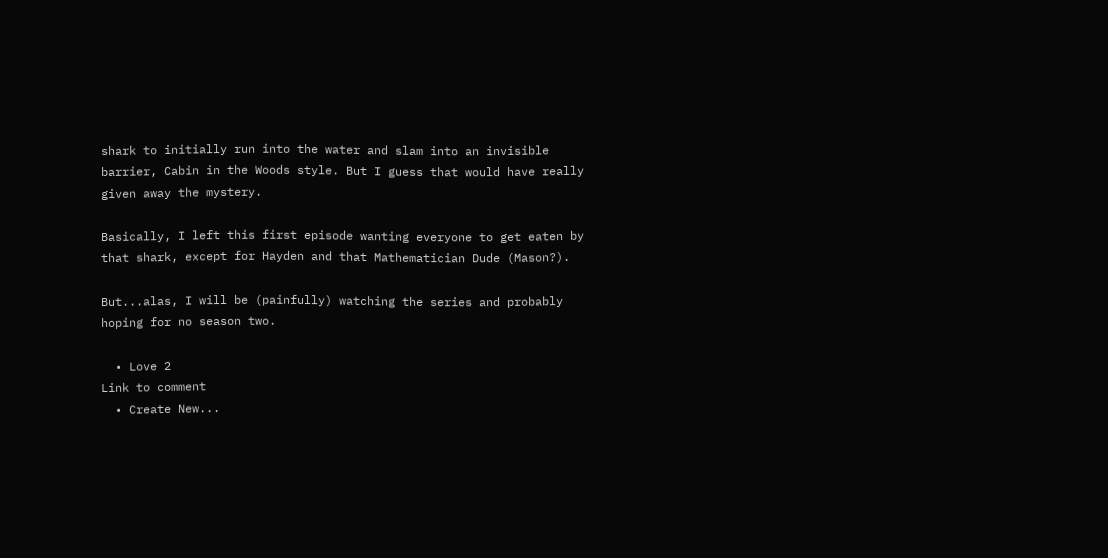shark to initially run into the water and slam into an invisible barrier, Cabin in the Woods style. But I guess that would have really given away the mystery.

Basically, I left this first episode wanting everyone to get eaten by that shark, except for Hayden and that Mathematician Dude (Mason?).

But...alas, I will be (painfully) watching the series and probably hoping for no season two.

  • Love 2
Link to comment
  • Create New...